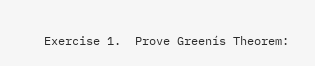Exercise 1.  Prove Greenís Theorem: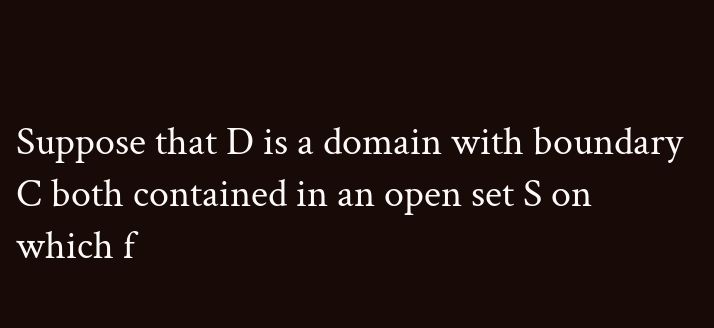Suppose that D is a domain with boundary C both contained in an open set S on which f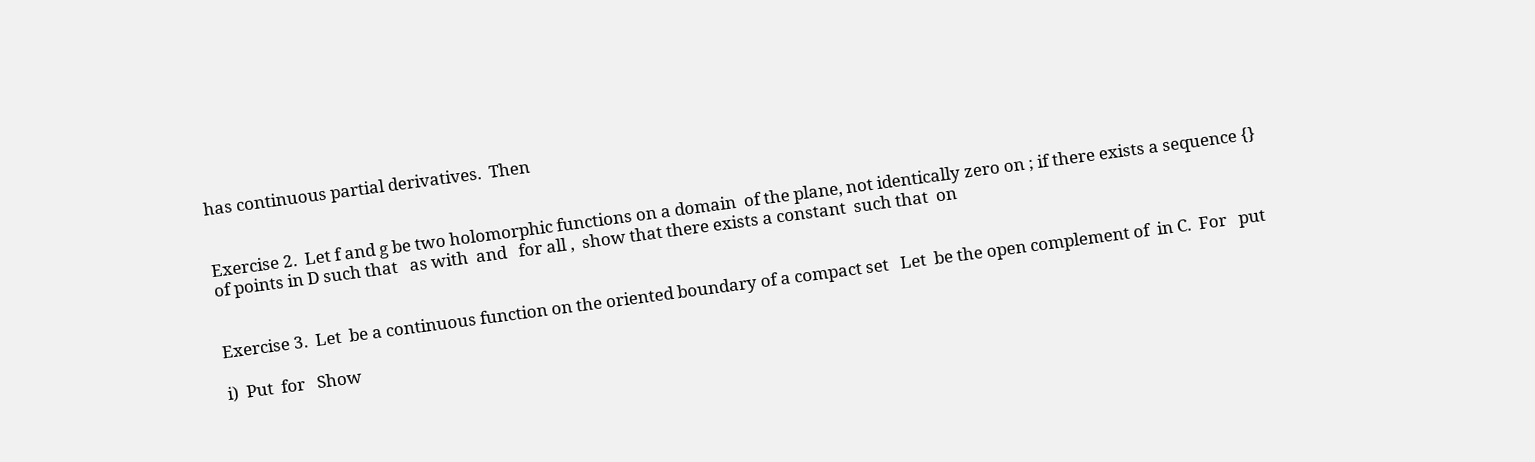has continuous partial derivatives.  Then


Exercise 2.  Let f and g be two holomorphic functions on a domain  of the plane, not identically zero on ; if there exists a sequence {} of points in D such that   as with  and   for all ,  show that there exists a constant  such that  on


Exercise 3.  Let  be a continuous function on the oriented boundary of a compact set   Let  be the open complement of  in C.  For   put

i)  Put  for   Show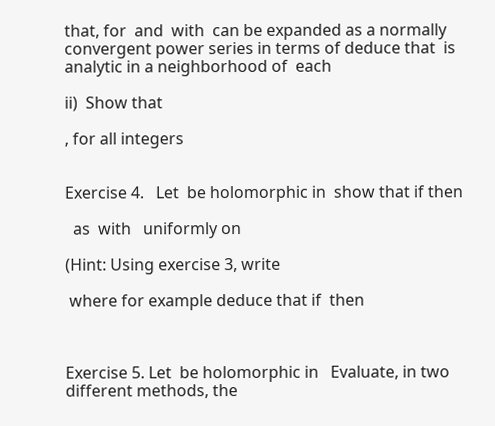that, for  and  with  can be expanded as a normally convergent power series in terms of deduce that  is analytic in a neighborhood of  each

ii)  Show that

, for all integers


Exercise 4.   Let  be holomorphic in  show that if then

  as  with   uniformly on

(Hint: Using exercise 3, write

 where for example deduce that if  then



Exercise 5. Let  be holomorphic in   Evaluate, in two different methods, the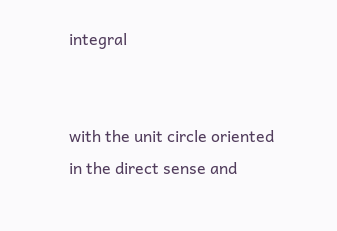integral


with the unit circle oriented in the direct sense and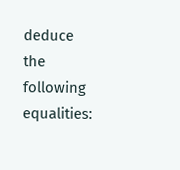deduce the following equalities: